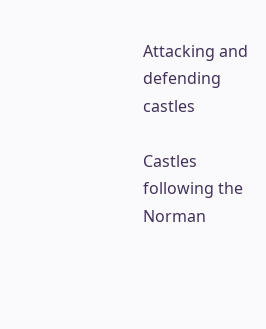Attacking and defending castles

Castles following the Norman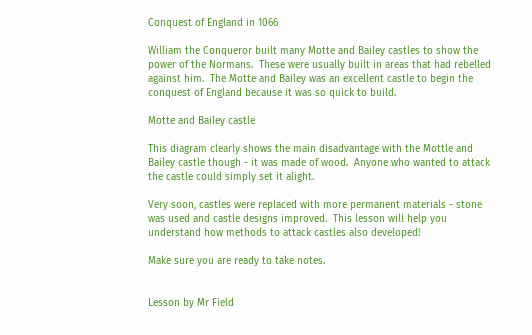Conquest of England in 1066

William the Conqueror built many Motte and Bailey castles to show the power of the Normans.  These were usually built in areas that had rebelled against him.  The Motte and Bailey was an excellent castle to begin the conquest of England because it was so quick to build.

Motte and Bailey castle

This diagram clearly shows the main disadvantage with the Mottle and Bailey castle though - it was made of wood.  Anyone who wanted to attack the castle could simply set it alight.

Very soon, castles were replaced with more permanent materials - stone was used and castle designs improved.  This lesson will help you understand how methods to attack castles also developed!

Make sure you are ready to take notes.


Lesson by Mr Field